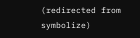(redirected from symbolize)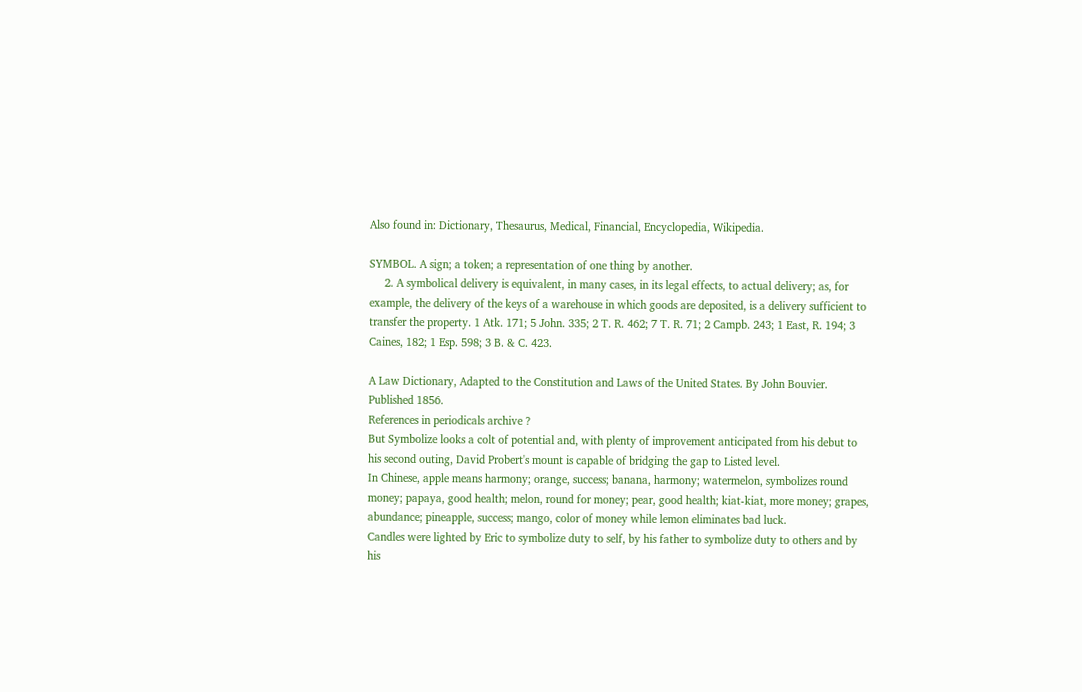Also found in: Dictionary, Thesaurus, Medical, Financial, Encyclopedia, Wikipedia.

SYMBOL. A sign; a token; a representation of one thing by another.
     2. A symbolical delivery is equivalent, in many cases, in its legal effects, to actual delivery; as, for example, the delivery of the keys of a warehouse in which goods are deposited, is a delivery sufficient to transfer the property. 1 Atk. 171; 5 John. 335; 2 T. R. 462; 7 T. R. 71; 2 Campb. 243; 1 East, R. 194; 3 Caines, 182; 1 Esp. 598; 3 B. & C. 423.

A Law Dictionary, Adapted to the Constitution and Laws of the United States. By John Bouvier. Published 1856.
References in periodicals archive ?
But Symbolize looks a colt of potential and, with plenty of improvement anticipated from his debut to his second outing, David Probert's mount is capable of bridging the gap to Listed level.
In Chinese, apple means harmony; orange, success; banana, harmony; watermelon, symbolizes round money; papaya, good health; melon, round for money; pear, good health; kiat-kiat, more money; grapes, abundance; pineapple, success; mango, color of money while lemon eliminates bad luck.
Candles were lighted by Eric to symbolize duty to self, by his father to symbolize duty to others and by his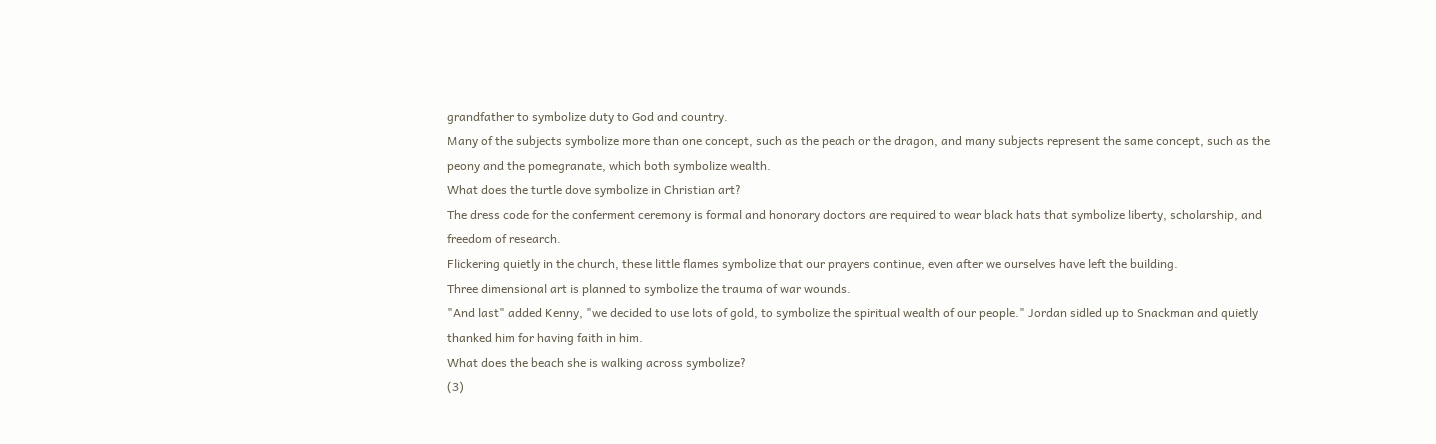grandfather to symbolize duty to God and country.
Many of the subjects symbolize more than one concept, such as the peach or the dragon, and many subjects represent the same concept, such as the peony and the pomegranate, which both symbolize wealth.
What does the turtle dove symbolize in Christian art?
The dress code for the conferment ceremony is formal and honorary doctors are required to wear black hats that symbolize liberty, scholarship, and freedom of research.
Flickering quietly in the church, these little flames symbolize that our prayers continue, even after we ourselves have left the building.
Three dimensional art is planned to symbolize the trauma of war wounds.
"And last" added Kenny, "we decided to use lots of gold, to symbolize the spiritual wealth of our people." Jordan sidled up to Snackman and quietly thanked him for having faith in him.
What does the beach she is walking across symbolize?
(3)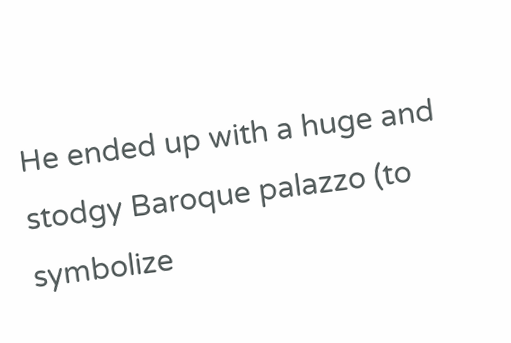He ended up with a huge and stodgy Baroque palazzo (to symbolize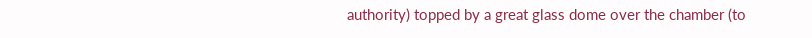authority) topped by a great glass dome over the chamber (to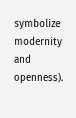symbolize modernity and openness).